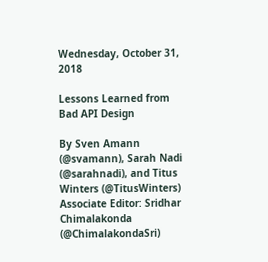Wednesday, October 31, 2018

Lessons Learned from Bad API Design

By Sven Amann (@svamann), Sarah Nadi (@sarahnadi), and Titus Winters (@TitusWinters)
Associate Editor: Sridhar Chimalakonda (@ChimalakondaSri)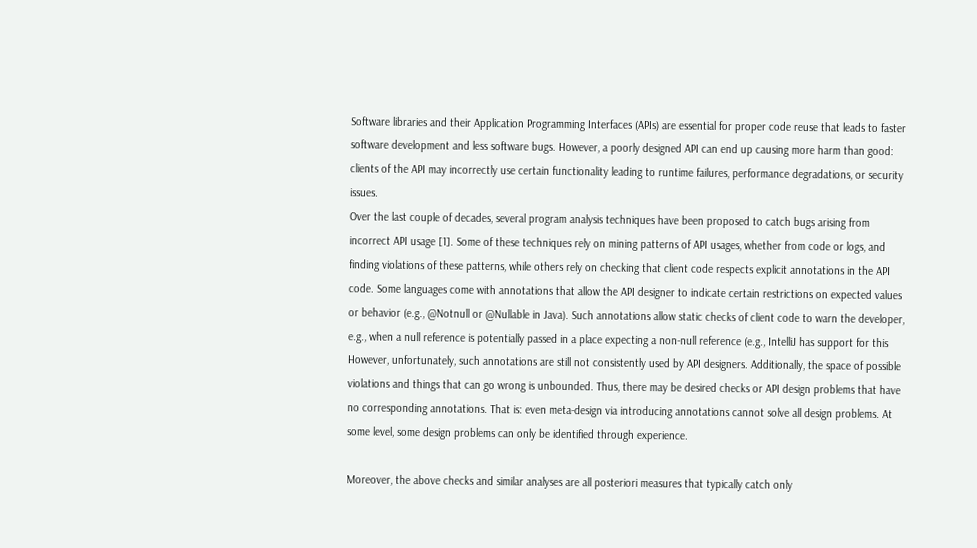Software libraries and their Application Programming Interfaces (APIs) are essential for proper code reuse that leads to faster software development and less software bugs. However, a poorly designed API can end up causing more harm than good: clients of the API may incorrectly use certain functionality leading to runtime failures, performance degradations, or security issues.
Over the last couple of decades, several program analysis techniques have been proposed to catch bugs arising from incorrect API usage [1]. Some of these techniques rely on mining patterns of API usages, whether from code or logs, and finding violations of these patterns, while others rely on checking that client code respects explicit annotations in the API code. Some languages come with annotations that allow the API designer to indicate certain restrictions on expected values or behavior (e.g., @Notnull or @Nullable in Java). Such annotations allow static checks of client code to warn the developer, e.g., when a null reference is potentially passed in a place expecting a non-null reference (e.g., IntelliJ has support for this However, unfortunately, such annotations are still not consistently used by API designers. Additionally, the space of possible violations and things that can go wrong is unbounded. Thus, there may be desired checks or API design problems that have no corresponding annotations. That is: even meta-design via introducing annotations cannot solve all design problems. At some level, some design problems can only be identified through experience.

Moreover, the above checks and similar analyses are all posteriori measures that typically catch only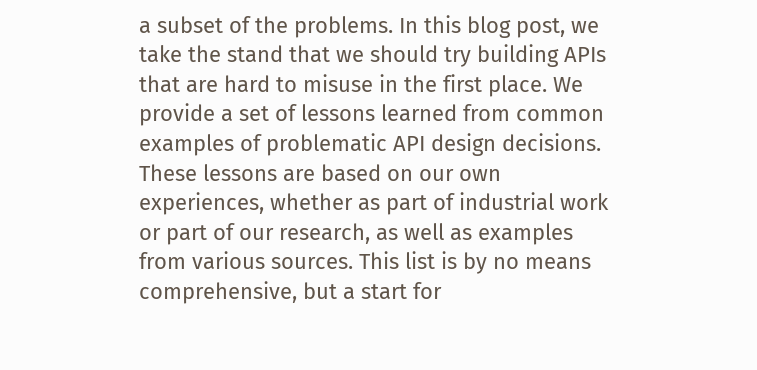a subset of the problems. In this blog post, we take the stand that we should try building APIs that are hard to misuse in the first place. We provide a set of lessons learned from common examples of problematic API design decisions. These lessons are based on our own experiences, whether as part of industrial work or part of our research, as well as examples from various sources. This list is by no means comprehensive, but a start for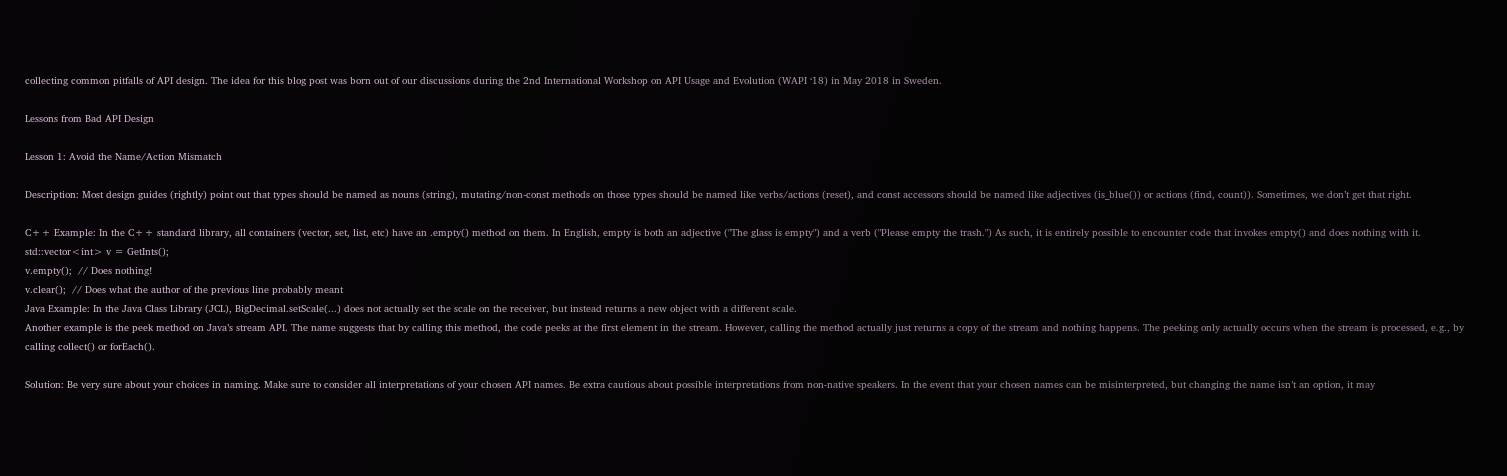collecting common pitfalls of API design. The idea for this blog post was born out of our discussions during the 2nd International Workshop on API Usage and Evolution (WAPI ‘18) in May 2018 in Sweden.

Lessons from Bad API Design

Lesson 1: Avoid the Name/Action Mismatch

Description: Most design guides (rightly) point out that types should be named as nouns (string), mutating/non-const methods on those types should be named like verbs/actions (reset), and const accessors should be named like adjectives (is_blue()) or actions (find, count)). Sometimes, we don’t get that right.

C++ Example: In the C++ standard library, all containers (vector, set, list, etc) have an .empty() method on them. In English, empty is both an adjective ("The glass is empty") and a verb ("Please empty the trash.") As such, it is entirely possible to encounter code that invokes empty() and does nothing with it.
std::vector<int> v = GetInts();
v.empty();  // Does nothing!
v.clear();  // Does what the author of the previous line probably meant
Java Example: In the Java Class Library (JCL), BigDecimal.setScale(...) does not actually set the scale on the receiver, but instead returns a new object with a different scale.
Another example is the peek method on Java’s stream API. The name suggests that by calling this method, the code peeks at the first element in the stream. However, calling the method actually just returns a copy of the stream and nothing happens. The peeking only actually occurs when the stream is processed, e.g., by calling collect() or forEach().

Solution: Be very sure about your choices in naming. Make sure to consider all interpretations of your chosen API names. Be extra cautious about possible interpretations from non-native speakers. In the event that your chosen names can be misinterpreted, but changing the name isn’t an option, it may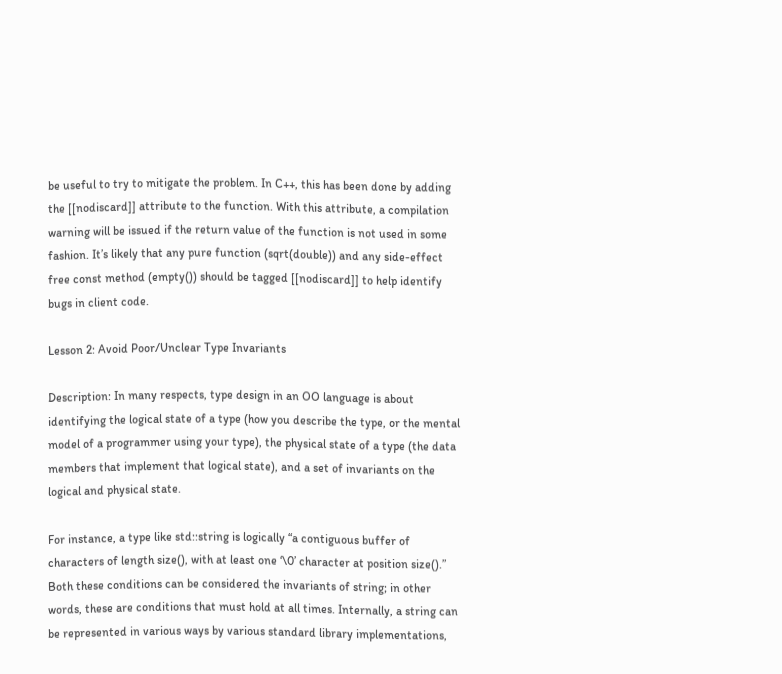be useful to try to mitigate the problem. In C++, this has been done by adding the [[nodiscard]] attribute to the function. With this attribute, a compilation warning will be issued if the return value of the function is not used in some fashion. It’s likely that any pure function (sqrt(double)) and any side-effect free const method (empty()) should be tagged [[nodiscard]] to help identify bugs in client code.

Lesson 2: Avoid Poor/Unclear Type Invariants

Description: In many respects, type design in an OO language is about identifying the logical state of a type (how you describe the type, or the mental model of a programmer using your type), the physical state of a type (the data members that implement that logical state), and a set of invariants on the logical and physical state.

For instance, a type like std::string is logically “a contiguous buffer of characters of length size(), with at least one ‘\0’ character at position size().” Both these conditions can be considered the invariants of string; in other words, these are conditions that must hold at all times. Internally, a string can be represented in various ways by various standard library implementations,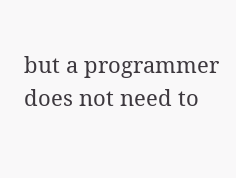but a programmer does not need to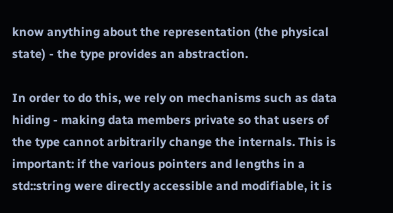know anything about the representation (the physical state) - the type provides an abstraction.

In order to do this, we rely on mechanisms such as data hiding - making data members private so that users of the type cannot arbitrarily change the internals. This is important: if the various pointers and lengths in a std::string were directly accessible and modifiable, it is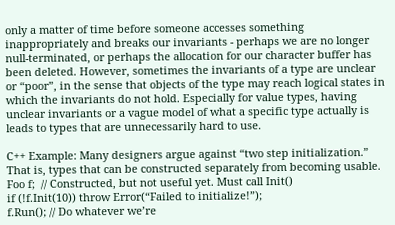only a matter of time before someone accesses something inappropriately and breaks our invariants - perhaps we are no longer null-terminated, or perhaps the allocation for our character buffer has been deleted. However, sometimes the invariants of a type are unclear or “poor”, in the sense that objects of the type may reach logical states in which the invariants do not hold. Especially for value types, having unclear invariants or a vague model of what a specific type actually is leads to types that are unnecessarily hard to use.

C++ Example: Many designers argue against “two step initialization.” That is, types that can be constructed separately from becoming usable.
Foo f;  // Constructed, but not useful yet. Must call Init()
if (!f.Init(10)) throw Error(“Failed to initialize!”);
f.Run(); // Do whatever we’re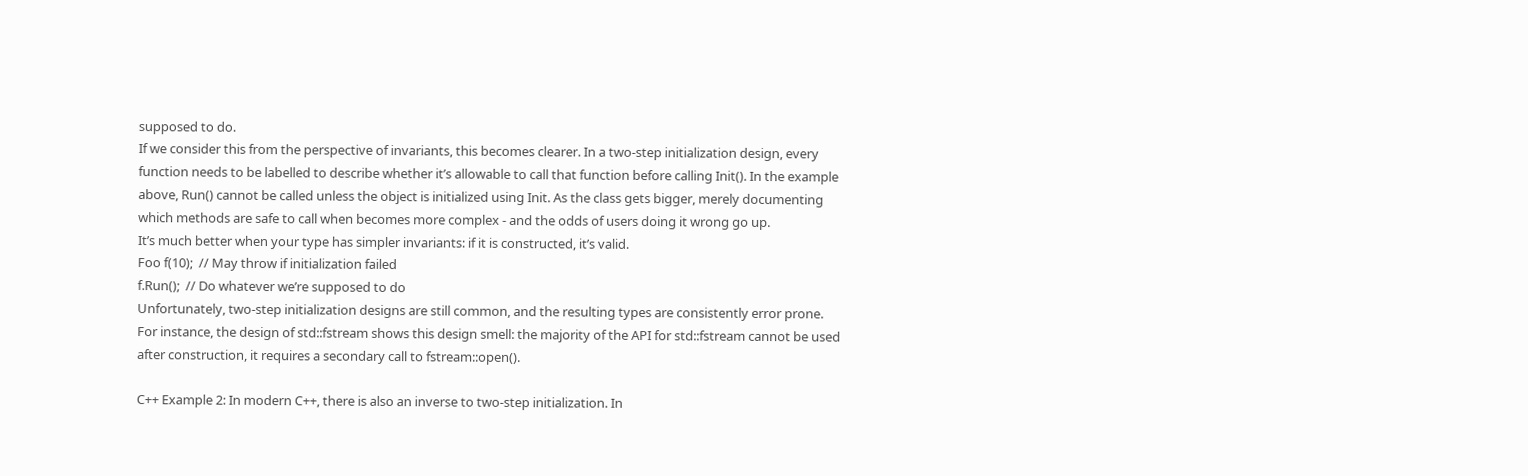supposed to do.
If we consider this from the perspective of invariants, this becomes clearer. In a two-step initialization design, every function needs to be labelled to describe whether it’s allowable to call that function before calling Init(). In the example above, Run() cannot be called unless the object is initialized using Init. As the class gets bigger, merely documenting which methods are safe to call when becomes more complex - and the odds of users doing it wrong go up.
It’s much better when your type has simpler invariants: if it is constructed, it’s valid.
Foo f(10);  // May throw if initialization failed
f.Run();  // Do whatever we’re supposed to do
Unfortunately, two-step initialization designs are still common, and the resulting types are consistently error prone. For instance, the design of std::fstream shows this design smell: the majority of the API for std::fstream cannot be used after construction, it requires a secondary call to fstream::open().

C++ Example 2: In modern C++, there is also an inverse to two-step initialization. In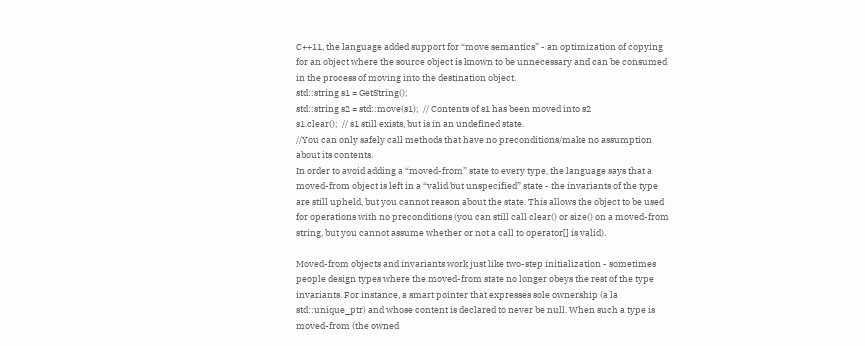C++11, the language added support for “move semantics” - an optimization of copying for an object where the source object is known to be unnecessary and can be consumed in the process of moving into the destination object.
std::string s1 = GetString();
std::string s2 = std::move(s1);  // Contents of s1 has been moved into s2
s1.clear();  // s1 still exists, but is in an undefined state.
//You can only safely call methods that have no preconditions/make no assumption about its contents.
In order to avoid adding a “moved-from” state to every type, the language says that a moved-from object is left in a “valid but unspecified” state - the invariants of the type are still upheld, but you cannot reason about the state. This allows the object to be used for operations with no preconditions (you can still call clear() or size() on a moved-from string, but you cannot assume whether or not a call to operator[] is valid).

Moved-from objects and invariants work just like two-step initialization - sometimes people design types where the moved-from state no longer obeys the rest of the type invariants. For instance, a smart pointer that expresses sole ownership (a la std::unique_ptr) and whose content is declared to never be null. When such a type is moved-from (the owned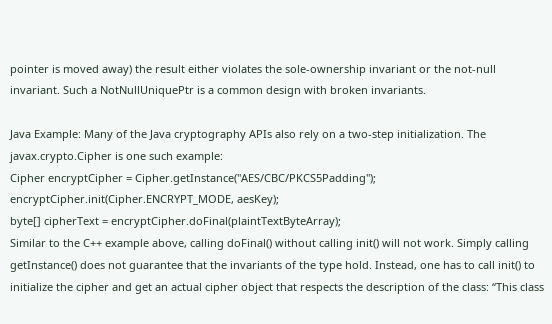pointer is moved away) the result either violates the sole-ownership invariant or the not-null invariant. Such a NotNullUniquePtr is a common design with broken invariants.

Java Example: Many of the Java cryptography APIs also rely on a two-step initialization. The javax.crypto.Cipher is one such example:
Cipher encryptCipher = Cipher.getInstance("AES/CBC/PKCS5Padding");
encryptCipher.init(Cipher.ENCRYPT_MODE, aesKey);
byte[] cipherText = encryptCipher.doFinal(plaintTextByteArray);
Similar to the C++ example above, calling doFinal() without calling init() will not work. Simply calling getInstance() does not guarantee that the invariants of the type hold. Instead, one has to call init() to initialize the cipher and get an actual cipher object that respects the description of the class: “This class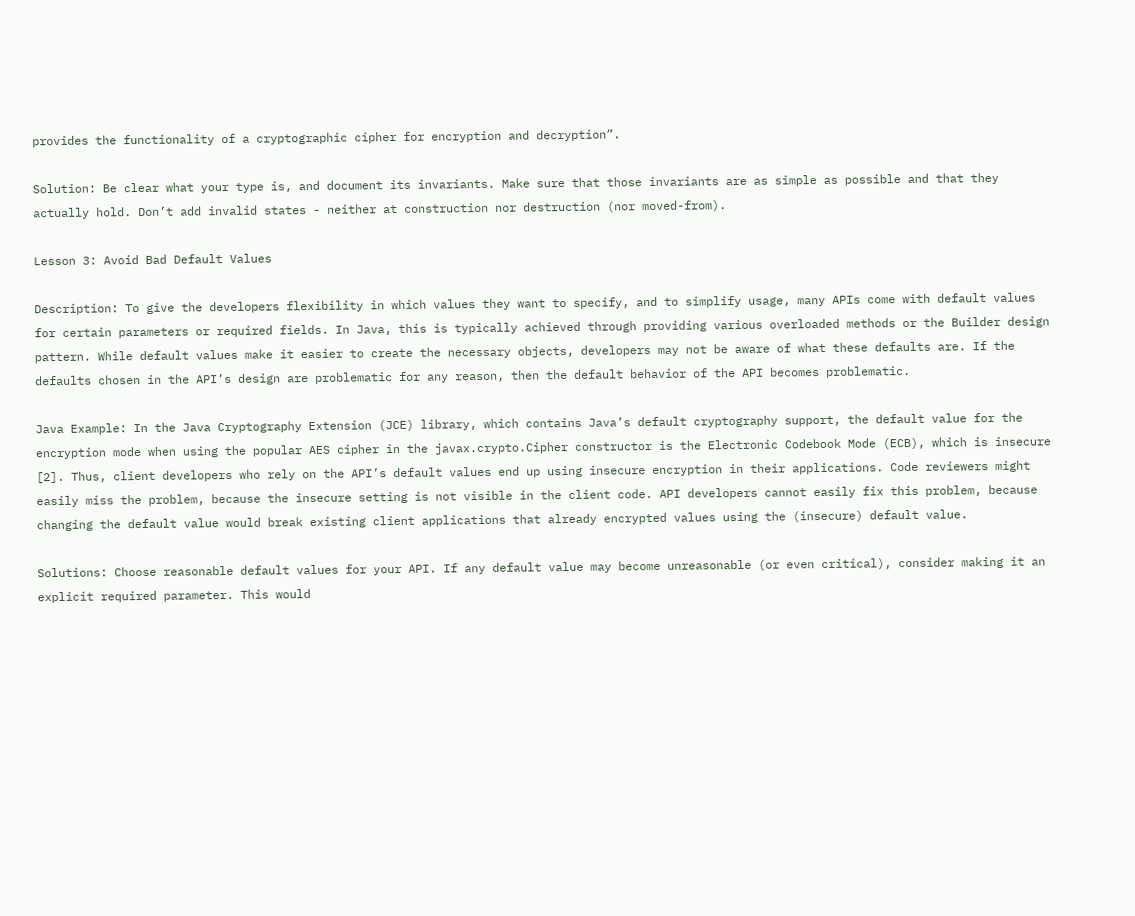provides the functionality of a cryptographic cipher for encryption and decryption”.

Solution: Be clear what your type is, and document its invariants. Make sure that those invariants are as simple as possible and that they actually hold. Don’t add invalid states - neither at construction nor destruction (nor moved-from).

Lesson 3: Avoid Bad Default Values

Description: To give the developers flexibility in which values they want to specify, and to simplify usage, many APIs come with default values for certain parameters or required fields. In Java, this is typically achieved through providing various overloaded methods or the Builder design pattern. While default values make it easier to create the necessary objects, developers may not be aware of what these defaults are. If the defaults chosen in the API’s design are problematic for any reason, then the default behavior of the API becomes problematic.

Java Example: In the Java Cryptography Extension (JCE) library, which contains Java’s default cryptography support, the default value for the encryption mode when using the popular AES cipher in the javax.crypto.Cipher constructor is the Electronic Codebook Mode (ECB), which is insecure [2]. Thus, client developers who rely on the API’s default values end up using insecure encryption in their applications. Code reviewers might easily miss the problem, because the insecure setting is not visible in the client code. API developers cannot easily fix this problem, because changing the default value would break existing client applications that already encrypted values using the (insecure) default value.

Solutions: Choose reasonable default values for your API. If any default value may become unreasonable (or even critical), consider making it an explicit required parameter. This would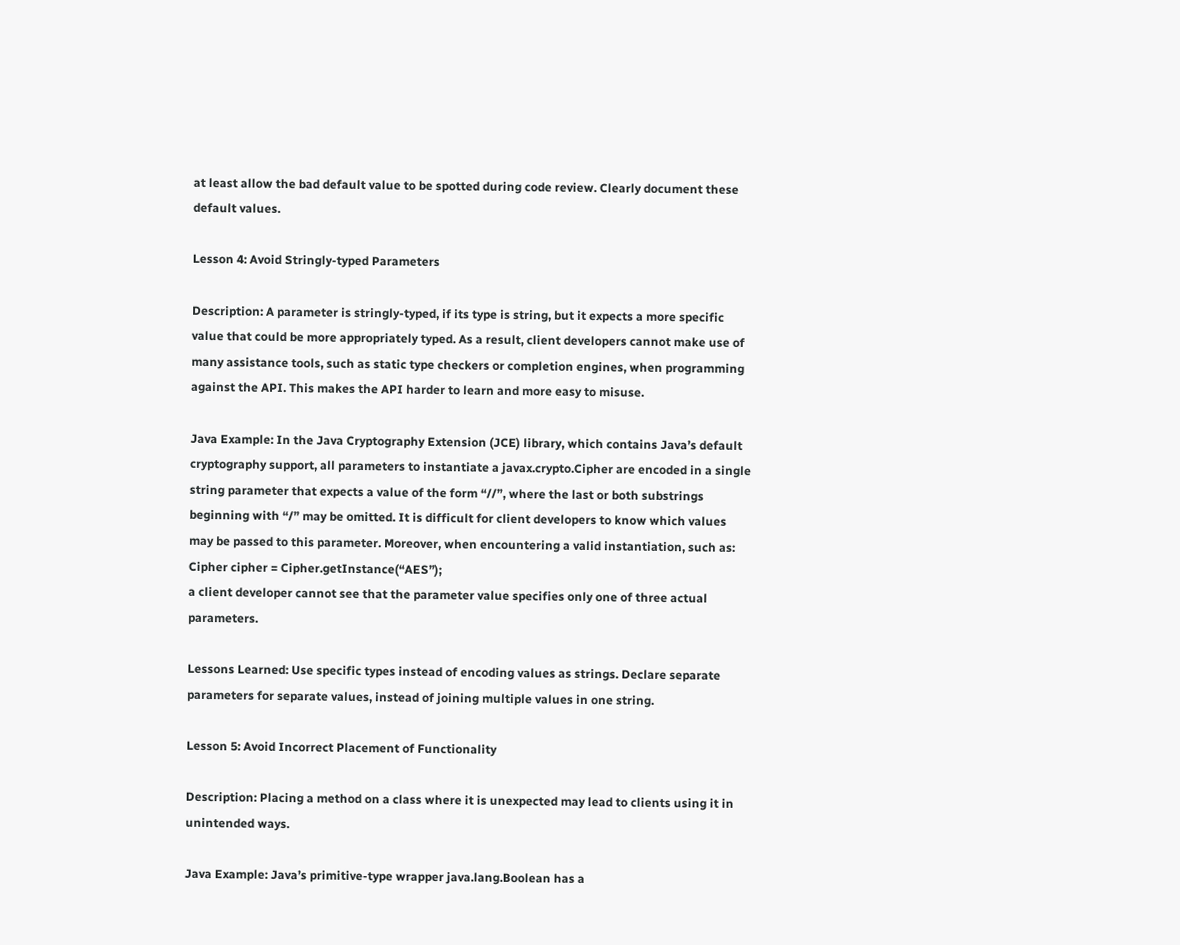at least allow the bad default value to be spotted during code review. Clearly document these default values.

Lesson 4: Avoid Stringly-typed Parameters

Description: A parameter is stringly-typed, if its type is string, but it expects a more specific value that could be more appropriately typed. As a result, client developers cannot make use of many assistance tools, such as static type checkers or completion engines, when programming against the API. This makes the API harder to learn and more easy to misuse.

Java Example: In the Java Cryptography Extension (JCE) library, which contains Java’s default cryptography support, all parameters to instantiate a javax.crypto.Cipher are encoded in a single string parameter that expects a value of the form “//”, where the last or both substrings beginning with “/” may be omitted. It is difficult for client developers to know which values may be passed to this parameter. Moreover, when encountering a valid instantiation, such as:
Cipher cipher = Cipher.getInstance(“AES”);
a client developer cannot see that the parameter value specifies only one of three actual parameters.

Lessons Learned: Use specific types instead of encoding values as strings. Declare separate parameters for separate values, instead of joining multiple values in one string.

Lesson 5: Avoid Incorrect Placement of Functionality

Description: Placing a method on a class where it is unexpected may lead to clients using it in unintended ways.

Java Example: Java’s primitive-type wrapper java.lang.Boolean has a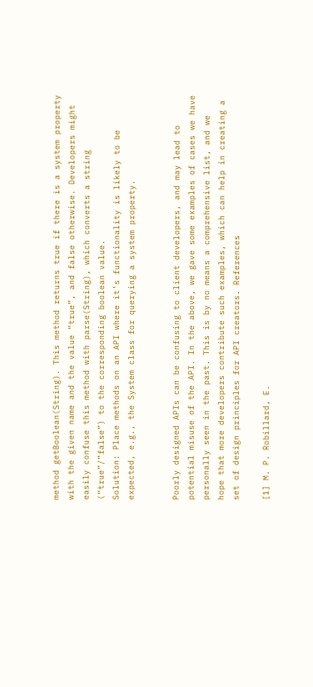method getBoolean(String). This method returns true if there is a system property with the given name and the value “true”, and false otherwise. Developers might easily confuse this method with parse(String), which converts a string (“true”/”false”) to the corresponding boolean value.
Solution: Place methods on an API where it’s functionality is likely to be expected, e.g., the System class for querying a system property.


Poorly designed APIs can be confusing to client developers, and may lead to potential misuse of the API. In the above, we gave some examples of cases we have personally seen in the past. This is by no means a comprehensive list, and we hope that more developers contribute such examples, which can help in creating a set of design principles for API creators. References

[1] M. P. Robillard, E.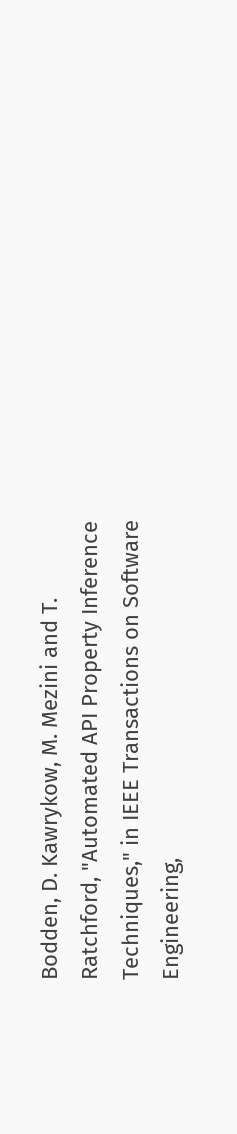Bodden, D. Kawrykow, M. Mezini and T. Ratchford, "Automated API Property Inference Techniques," in IEEE Transactions on Software Engineering,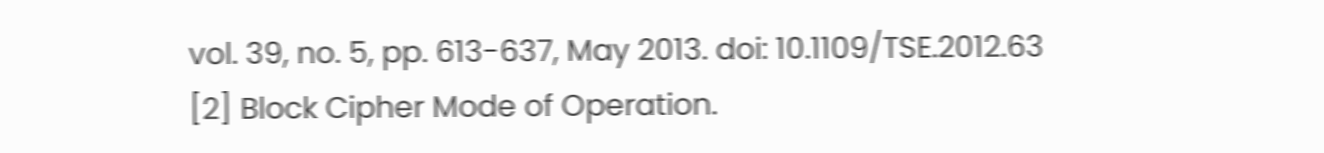vol. 39, no. 5, pp. 613-637, May 2013. doi: 10.1109/TSE.2012.63
[2] Block Cipher Mode of Operation.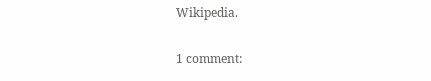Wikipedia.

1 comment: